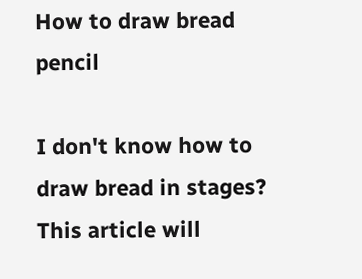How to draw bread pencil

I don't know how to draw bread in stages? This article will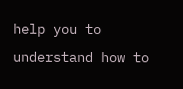help you to understand how to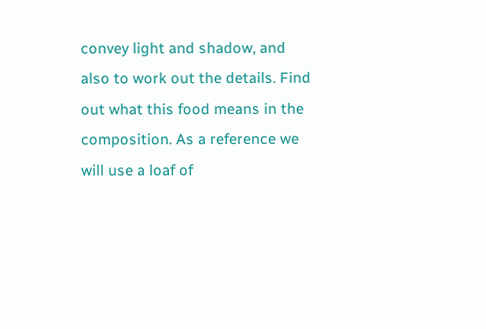convey light and shadow, and also to work out the details. Find out what this food means in the composition. As a reference we will use a loaf of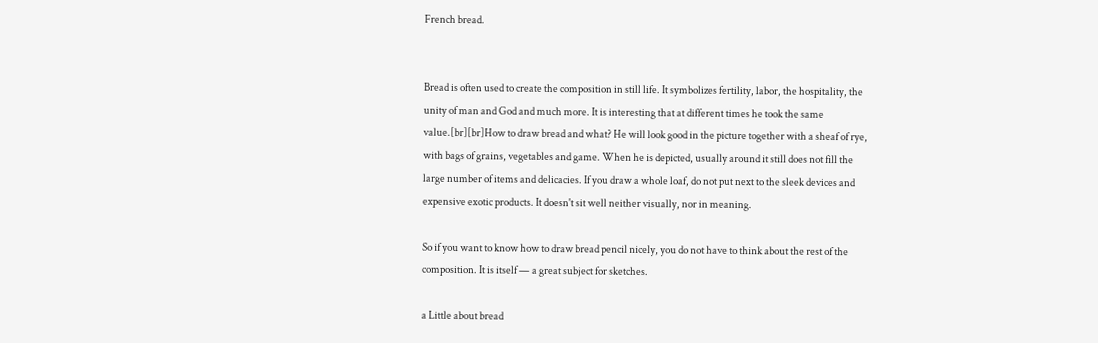French bread.


Bread is often used to create the composition in still life. It symbolizes fertility, labor, the hospitality, the unity of man and God and much more. It is interesting that at different times he took the same value.[br][br]How to draw bread and what? He will look good in the picture together with a sheaf of rye, with bags of grains, vegetables and game. When he is depicted, usually around it still does not fill the large number of items and delicacies. If you draw a whole loaf, do not put next to the sleek devices and expensive exotic products. It doesn't sit well neither visually, nor in meaning.

So if you want to know how to draw bread pencil nicely, you do not have to think about the rest of the composition. It is itself — a great subject for sketches.

a Little about bread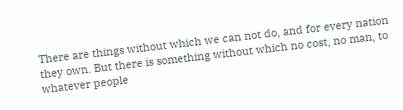There are things without which we can not do, and for every nation they own. But there is something without which no cost, no man, to whatever people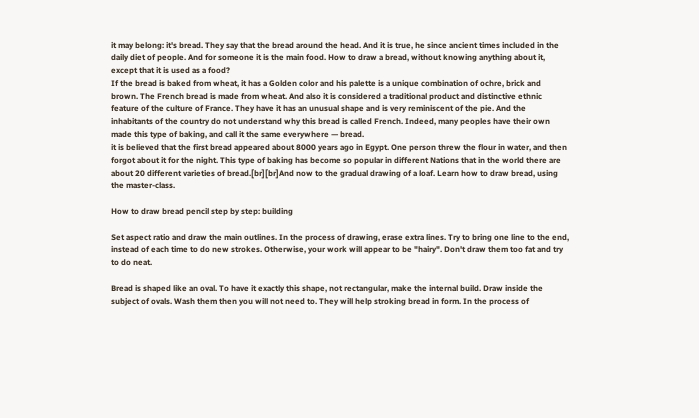it may belong: it's bread. They say that the bread around the head. And it is true, he since ancient times included in the daily diet of people. And for someone it is the main food. How to draw a bread, without knowing anything about it, except that it is used as a food?
If the bread is baked from wheat, it has a Golden color and his palette is a unique combination of ochre, brick and brown. The French bread is made from wheat. And also it is considered a traditional product and distinctive ethnic feature of the culture of France. They have it has an unusual shape and is very reminiscent of the pie. And the inhabitants of the country do not understand why this bread is called French. Indeed, many peoples have their own made this type of baking, and call it the same everywhere — bread.
it is believed that the first bread appeared about 8000 years ago in Egypt. One person threw the flour in water, and then forgot about it for the night. This type of baking has become so popular in different Nations that in the world there are about 20 different varieties of bread.[br][br]And now to the gradual drawing of a loaf. Learn how to draw bread, using the master-class.

How to draw bread pencil step by step: building

Set aspect ratio and draw the main outlines. In the process of drawing, erase extra lines. Try to bring one line to the end, instead of each time to do new strokes. Otherwise, your work will appear to be "hairy". Don't draw them too fat and try to do neat.

Bread is shaped like an oval. To have it exactly this shape, not rectangular, make the internal build. Draw inside the subject of ovals. Wash them then you will not need to. They will help stroking bread in form. In the process of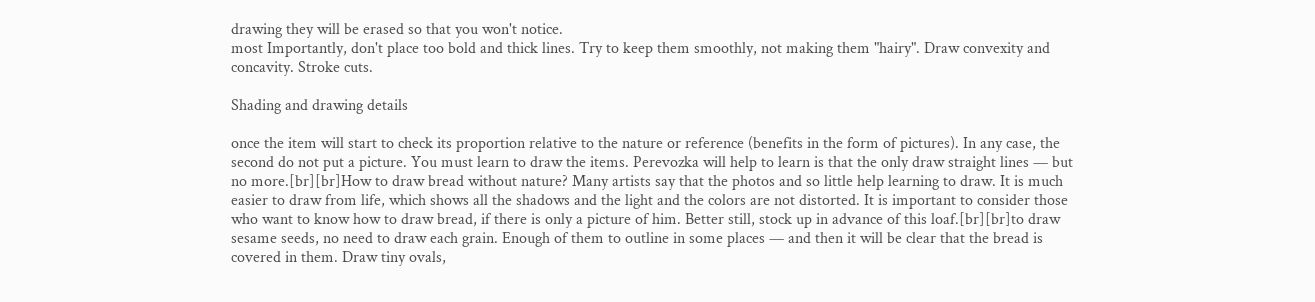drawing they will be erased so that you won't notice.
most Importantly, don't place too bold and thick lines. Try to keep them smoothly, not making them "hairy". Draw convexity and concavity. Stroke cuts.

Shading and drawing details

once the item will start to check its proportion relative to the nature or reference (benefits in the form of pictures). In any case, the second do not put a picture. You must learn to draw the items. Perevozka will help to learn is that the only draw straight lines — but no more.[br][br]How to draw bread without nature? Many artists say that the photos and so little help learning to draw. It is much easier to draw from life, which shows all the shadows and the light and the colors are not distorted. It is important to consider those who want to know how to draw bread, if there is only a picture of him. Better still, stock up in advance of this loaf.[br][br]to draw sesame seeds, no need to draw each grain. Enough of them to outline in some places — and then it will be clear that the bread is covered in them. Draw tiny ovals,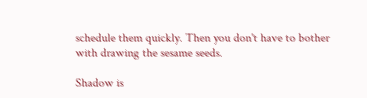schedule them quickly. Then you don't have to bother with drawing the sesame seeds.

Shadow is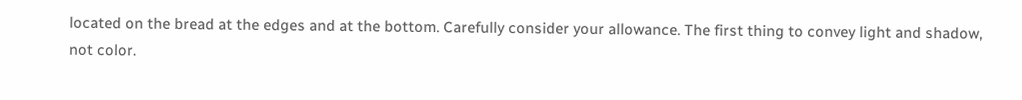located on the bread at the edges and at the bottom. Carefully consider your allowance. The first thing to convey light and shadow, not color.